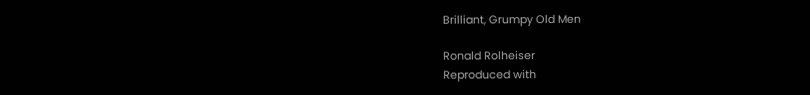Brilliant, Grumpy Old Men

Ronald Rolheiser
Reproduced with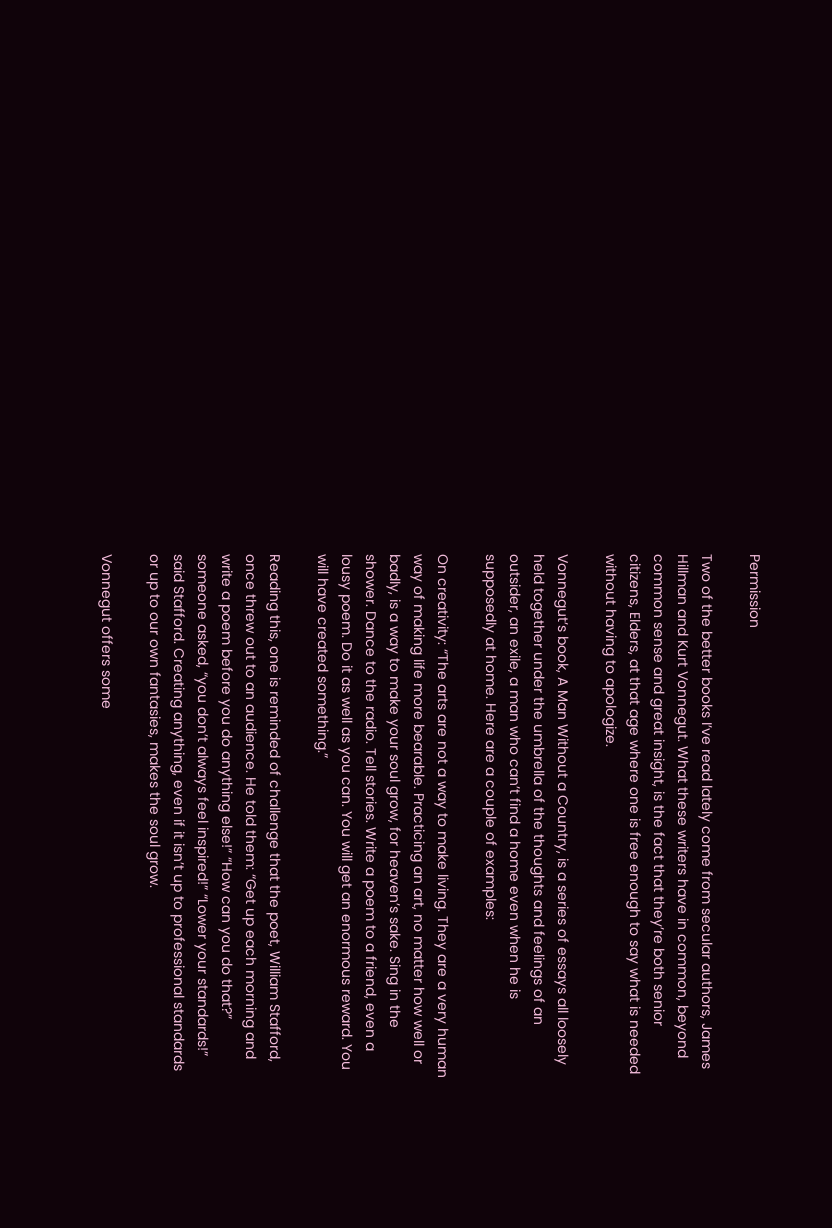Permission

Two of the better books I’ve read lately come from secular authors, James Hillman and Kurt Vonnegut. What these writers have in common, beyond common sense and great insight, is the fact that they’re both senior citizens, Elders, at that age where one is free enough to say what is needed without having to apologize.

Vonnegut’s book, A Man Without a Country, is a series of essays all loosely held together under the umbrella of the thoughts and feelings of an outsider, an exile, a man who can’t find a home even when he is supposedly at home. Here are a couple of examples:

On creativity: “The arts are not a way to make living. They are a very human way of making life more bearable. Practicing an art, no matter how well or badly, is a way to make your soul grow, for heaven’s sake. Sing in the shower. Dance to the radio. Tell stories. Write a poem to a friend, even a lousy poem. Do it as well as you can. You will get an enormous reward. You will have created something.”

Reading this, one is reminded of challenge that the poet, William Stafford, once threw out to an audience. He told them: “Get up each morning and write a poem before you do anything else!” “How can you do that?” someone asked, “you don’t always feel inspired!” “Lower your standards!” said Stafford. Creating anything, even if it isn’t up to professional standards or up to our own fantasies, makes the soul grow.

Vonnegut offers some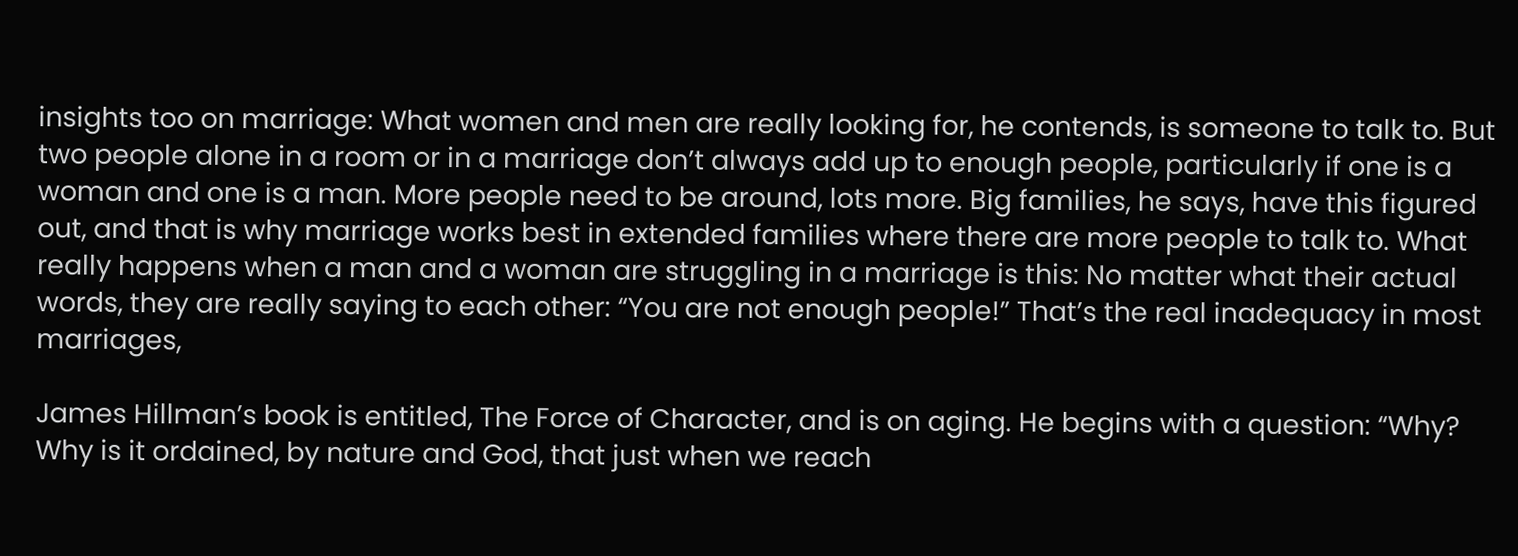insights too on marriage: What women and men are really looking for, he contends, is someone to talk to. But two people alone in a room or in a marriage don’t always add up to enough people, particularly if one is a woman and one is a man. More people need to be around, lots more. Big families, he says, have this figured out, and that is why marriage works best in extended families where there are more people to talk to. What really happens when a man and a woman are struggling in a marriage is this: No matter what their actual words, they are really saying to each other: “You are not enough people!” That’s the real inadequacy in most marriages,

James Hillman’s book is entitled, The Force of Character, and is on aging. He begins with a question: “Why? Why is it ordained, by nature and God, that just when we reach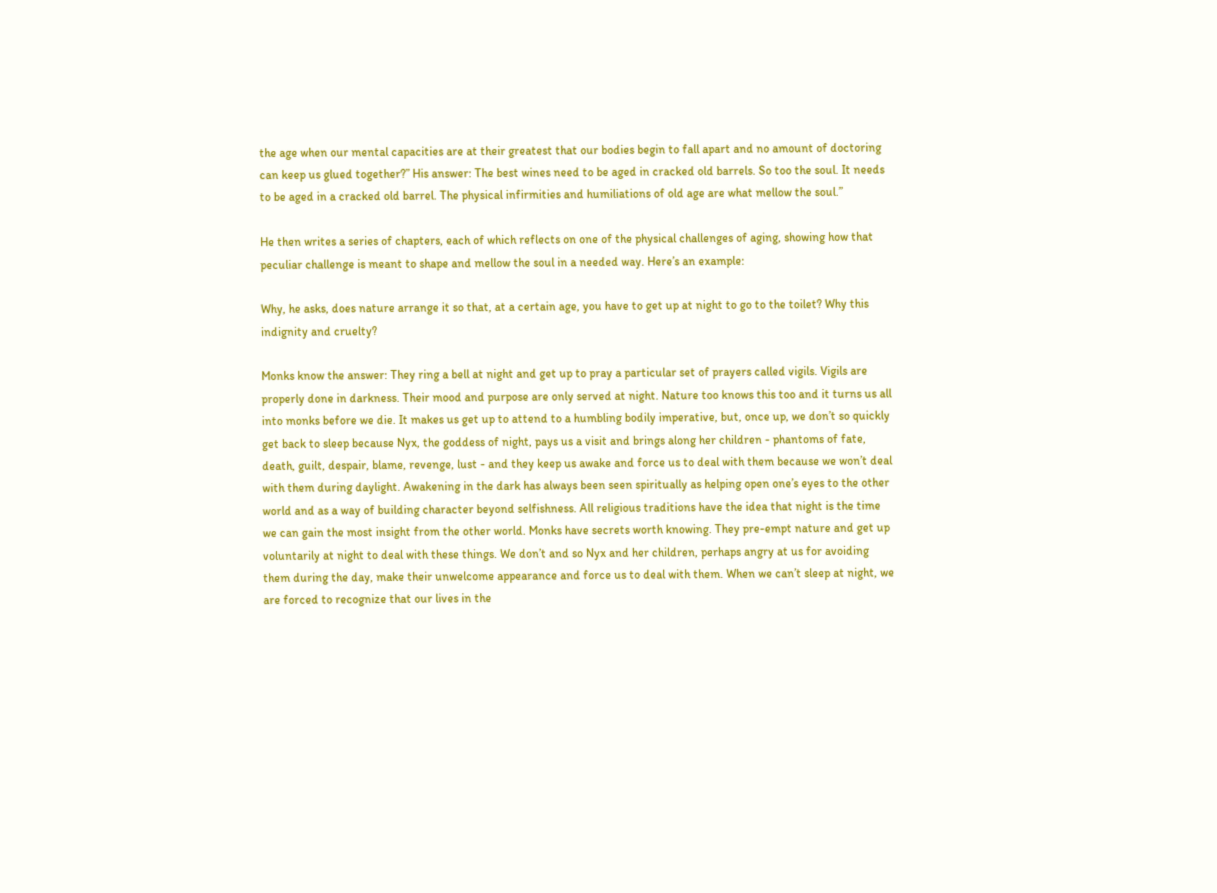the age when our mental capacities are at their greatest that our bodies begin to fall apart and no amount of doctoring can keep us glued together?” His answer: The best wines need to be aged in cracked old barrels. So too the soul. It needs to be aged in a cracked old barrel. The physical infirmities and humiliations of old age are what mellow the soul.”

He then writes a series of chapters, each of which reflects on one of the physical challenges of aging, showing how that peculiar challenge is meant to shape and mellow the soul in a needed way. Here’s an example:

Why, he asks, does nature arrange it so that, at a certain age, you have to get up at night to go to the toilet? Why this indignity and cruelty?

Monks know the answer: They ring a bell at night and get up to pray a particular set of prayers called vigils. Vigils are properly done in darkness. Their mood and purpose are only served at night. Nature too knows this too and it turns us all into monks before we die. It makes us get up to attend to a humbling bodily imperative, but, once up, we don’t so quickly get back to sleep because Nyx, the goddess of night, pays us a visit and brings along her children - phantoms of fate, death, guilt, despair, blame, revenge, lust - and they keep us awake and force us to deal with them because we won’t deal with them during daylight. Awakening in the dark has always been seen spiritually as helping open one’s eyes to the other world and as a way of building character beyond selfishness. All religious traditions have the idea that night is the time we can gain the most insight from the other world. Monks have secrets worth knowing. They pre-empt nature and get up voluntarily at night to deal with these things. We don’t and so Nyx and her children, perhaps angry at us for avoiding them during the day, make their unwelcome appearance and force us to deal with them. When we can’t sleep at night, we are forced to recognize that our lives in the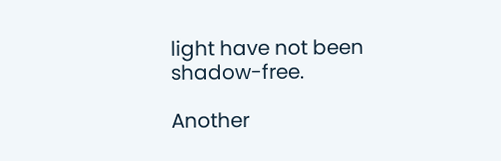light have not been shadow-free.

Another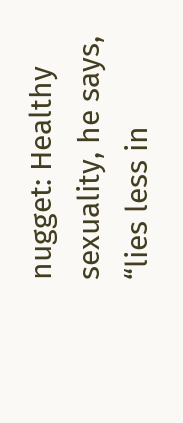nugget: Healthy sexuality, he says, “lies less in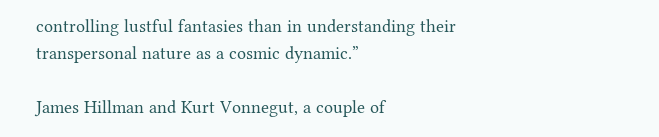controlling lustful fantasies than in understanding their transpersonal nature as a cosmic dynamic.”

James Hillman and Kurt Vonnegut, a couple of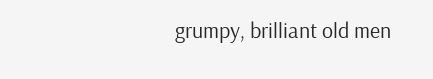grumpy, brilliant old men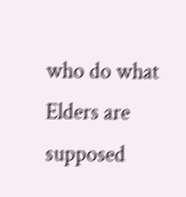who do what Elders are supposed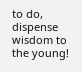to do, dispense wisdom to the young!